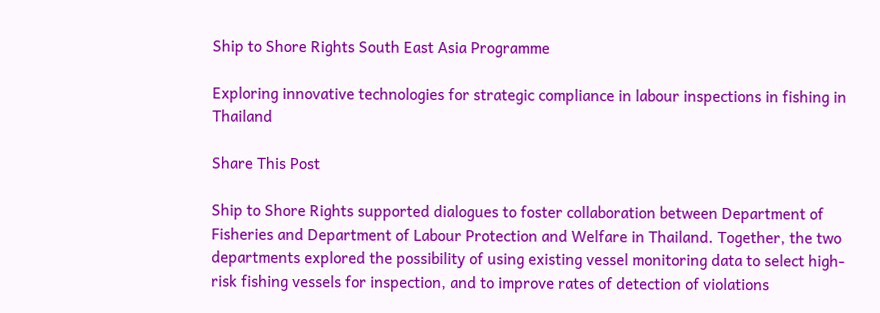Ship to Shore Rights South East Asia Programme

Exploring innovative technologies for strategic compliance in labour inspections in fishing in Thailand

Share This Post

Ship to Shore Rights supported dialogues to foster collaboration between Department of Fisheries and Department of Labour Protection and Welfare in Thailand. Together, the two departments explored the possibility of using existing vessel monitoring data to select high-risk fishing vessels for inspection, and to improve rates of detection of violations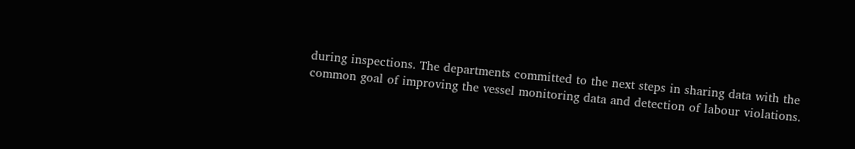during inspections. The departments committed to the next steps in sharing data with the common goal of improving the vessel monitoring data and detection of labour violations.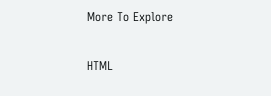More To Explore

HTML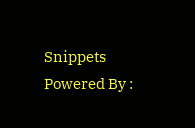Snippets Powered By :